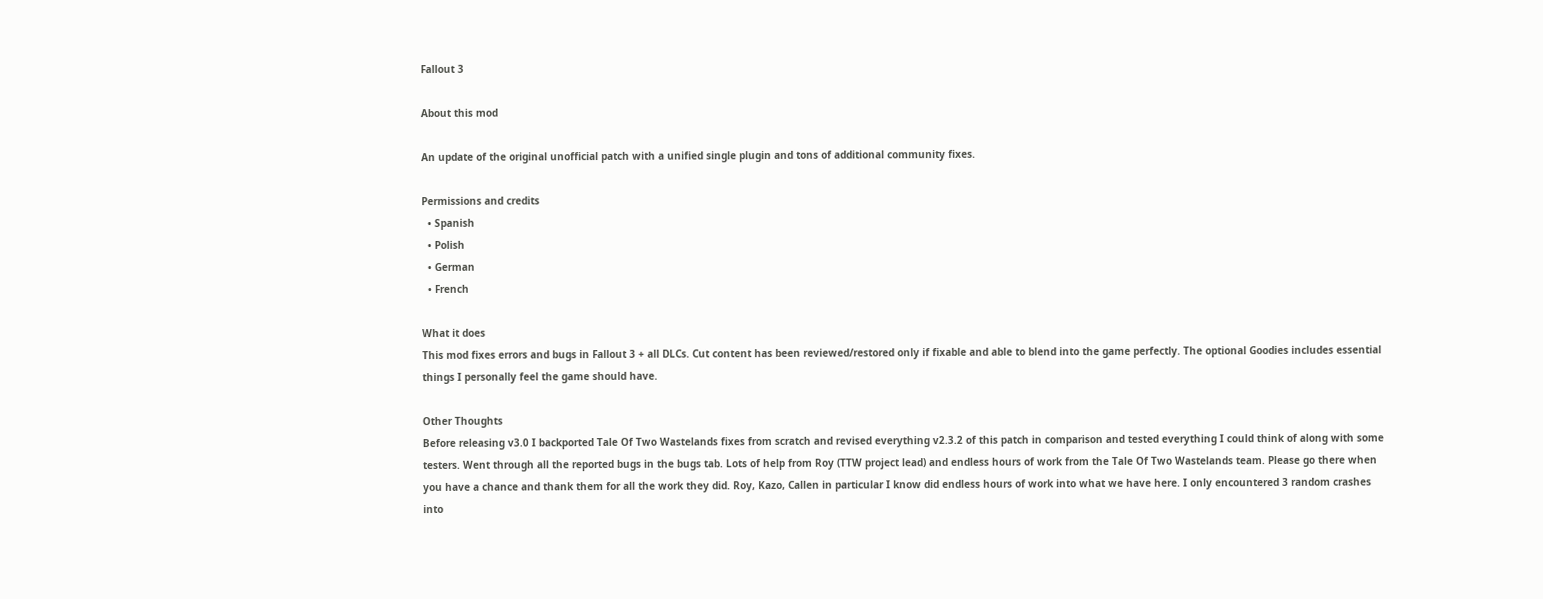Fallout 3

About this mod

An update of the original unofficial patch with a unified single plugin and tons of additional community fixes.

Permissions and credits
  • Spanish
  • Polish
  • German
  • French

What it does
This mod fixes errors and bugs in Fallout 3 + all DLCs. Cut content has been reviewed/restored only if fixable and able to blend into the game perfectly. The optional Goodies includes essential things I personally feel the game should have.

Other Thoughts
Before releasing v3.0 I backported Tale Of Two Wastelands fixes from scratch and revised everything v2.3.2 of this patch in comparison and tested everything I could think of along with some testers. Went through all the reported bugs in the bugs tab. Lots of help from Roy (TTW project lead) and endless hours of work from the Tale Of Two Wastelands team. Please go there when you have a chance and thank them for all the work they did. Roy, Kazo, Callen in particular I know did endless hours of work into what we have here. I only encountered 3 random crashes into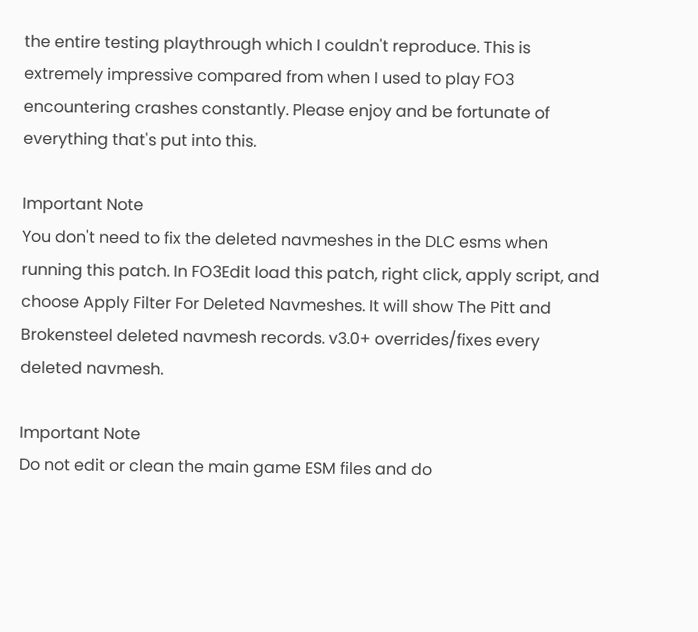the entire testing playthrough which I couldn't reproduce. This is extremely impressive compared from when I used to play FO3 encountering crashes constantly. Please enjoy and be fortunate of everything that's put into this.

Important Note
You don't need to fix the deleted navmeshes in the DLC esms when running this patch. In FO3Edit load this patch, right click, apply script, and choose Apply Filter For Deleted Navmeshes. It will show The Pitt and Brokensteel deleted navmesh records. v3.0+ overrides/fixes every deleted navmesh.

Important Note
Do not edit or clean the main game ESM files and do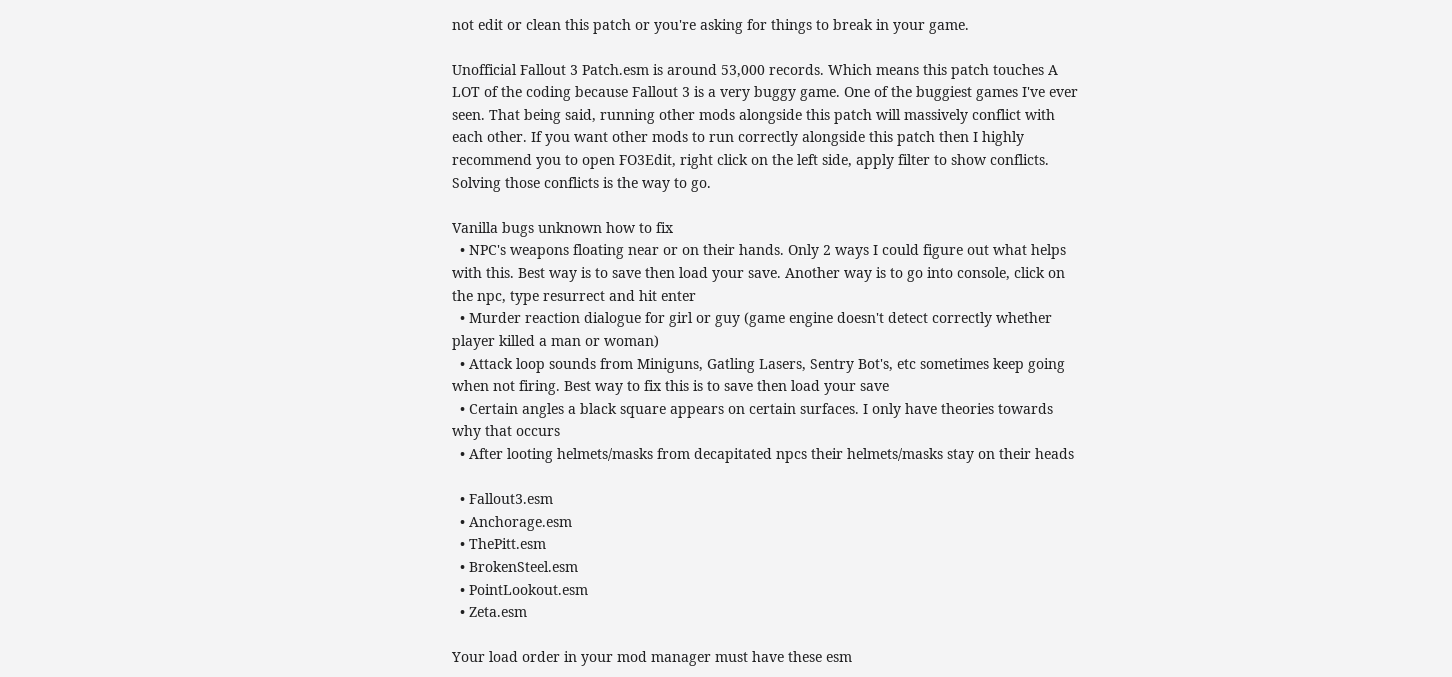not edit or clean this patch or you're asking for things to break in your game.

Unofficial Fallout 3 Patch.esm is around 53,000 records. Which means this patch touches A LOT of the coding because Fallout 3 is a very buggy game. One of the buggiest games I've ever seen. That being said, running other mods alongside this patch will massively conflict with each other. If you want other mods to run correctly alongside this patch then I highly recommend you to open FO3Edit, right click on the left side, apply filter to show conflicts. Solving those conflicts is the way to go.

Vanilla bugs unknown how to fix
  • NPC's weapons floating near or on their hands. Only 2 ways I could figure out what helps with this. Best way is to save then load your save. Another way is to go into console, click on the npc, type resurrect and hit enter
  • Murder reaction dialogue for girl or guy (game engine doesn't detect correctly whether player killed a man or woman)
  • Attack loop sounds from Miniguns, Gatling Lasers, Sentry Bot's, etc sometimes keep going when not firing. Best way to fix this is to save then load your save
  • Certain angles a black square appears on certain surfaces. I only have theories towards why that occurs
  • After looting helmets/masks from decapitated npcs their helmets/masks stay on their heads

  • Fallout3.esm
  • Anchorage.esm
  • ThePitt.esm
  • BrokenSteel.esm
  • PointLookout.esm
  • Zeta.esm

Your load order in your mod manager must have these esm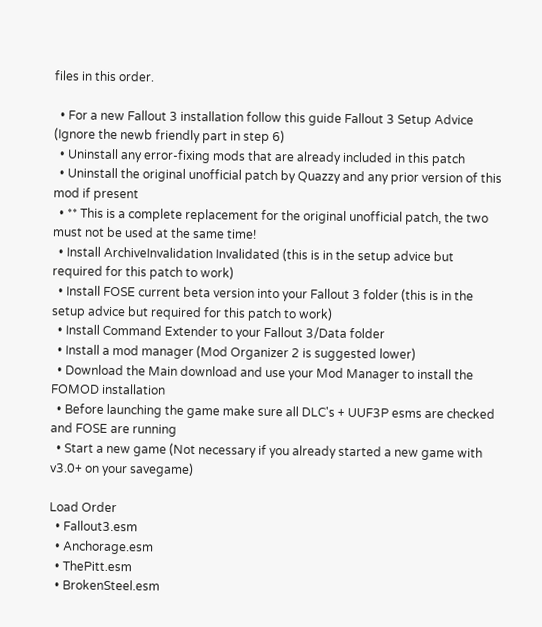files in this order.

  • For a new Fallout 3 installation follow this guide Fallout 3 Setup Advice (Ignore the newb friendly part in step 6)
  • Uninstall any error-fixing mods that are already included in this patch
  • Uninstall the original unofficial patch by Quazzy and any prior version of this mod if present
  • ** This is a complete replacement for the original unofficial patch, the two must not be used at the same time!
  • Install ArchiveInvalidation Invalidated (this is in the setup advice but required for this patch to work)
  • Install FOSE current beta version into your Fallout 3 folder (this is in the setup advice but required for this patch to work)
  • Install Command Extender to your Fallout 3/Data folder
  • Install a mod manager (Mod Organizer 2 is suggested lower)
  • Download the Main download and use your Mod Manager to install the FOMOD installation
  • Before launching the game make sure all DLC's + UUF3P esms are checked and FOSE are running
  • Start a new game (Not necessary if you already started a new game with v3.0+ on your savegame)

Load Order
  • Fallout3.esm
  • Anchorage.esm
  • ThePitt.esm
  • BrokenSteel.esm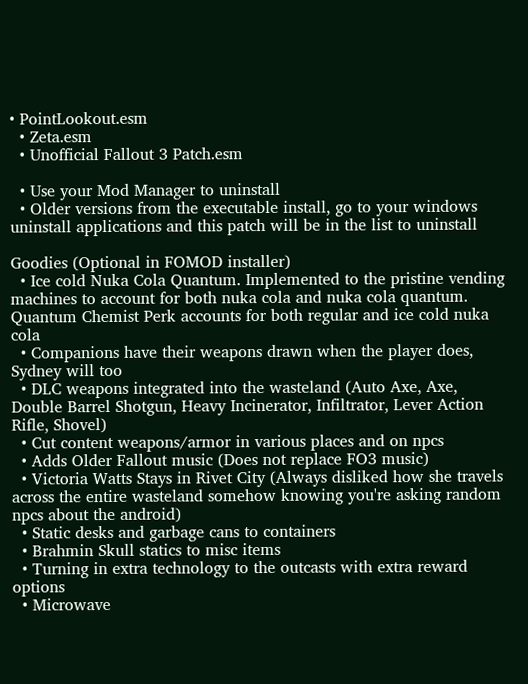• PointLookout.esm
  • Zeta.esm
  • Unofficial Fallout 3 Patch.esm

  • Use your Mod Manager to uninstall
  • Older versions from the executable install, go to your windows uninstall applications and this patch will be in the list to uninstall

Goodies (Optional in FOMOD installer)
  • Ice cold Nuka Cola Quantum. Implemented to the pristine vending machines to account for both nuka cola and nuka cola quantum. Quantum Chemist Perk accounts for both regular and ice cold nuka cola
  • Companions have their weapons drawn when the player does, Sydney will too
  • DLC weapons integrated into the wasteland (Auto Axe, Axe, Double Barrel Shotgun, Heavy Incinerator, Infiltrator, Lever Action Rifle, Shovel)
  • Cut content weapons/armor in various places and on npcs
  • Adds Older Fallout music (Does not replace FO3 music)
  • Victoria Watts Stays in Rivet City (Always disliked how she travels across the entire wasteland somehow knowing you're asking random npcs about the android)
  • Static desks and garbage cans to containers
  • Brahmin Skull statics to misc items
  • Turning in extra technology to the outcasts with extra reward options
  • Microwave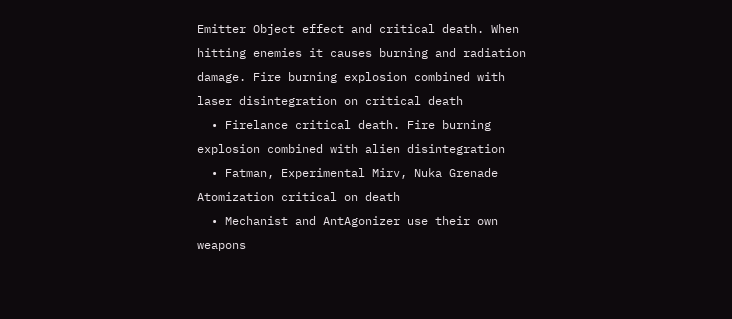Emitter Object effect and critical death. When hitting enemies it causes burning and radiation damage. Fire burning explosion combined with laser disintegration on critical death
  • Firelance critical death. Fire burning explosion combined with alien disintegration
  • Fatman, Experimental Mirv, Nuka Grenade Atomization critical on death
  • Mechanist and AntAgonizer use their own weapons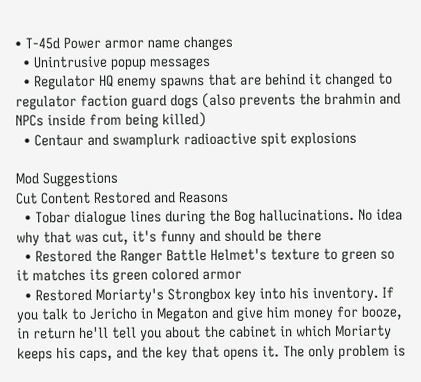• T-45d Power armor name changes
  • Unintrusive popup messages
  • Regulator HQ enemy spawns that are behind it changed to regulator faction guard dogs (also prevents the brahmin and NPCs inside from being killed)
  • Centaur and swamplurk radioactive spit explosions

Mod Suggestions
Cut Content Restored and Reasons
  • Tobar dialogue lines during the Bog hallucinations. No idea why that was cut, it's funny and should be there
  • Restored the Ranger Battle Helmet's texture to green so it matches its green colored armor
  • Restored Moriarty's Strongbox key into his inventory. If you talk to Jericho in Megaton and give him money for booze, in return he'll tell you about the cabinet in which Moriarty keeps his caps, and the key that opens it. The only problem is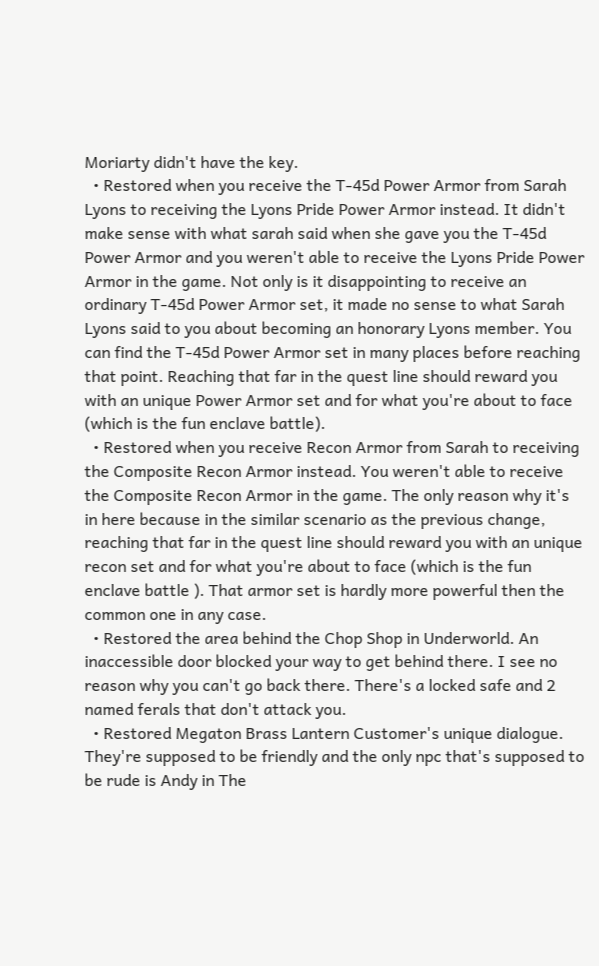Moriarty didn't have the key.
  • Restored when you receive the T-45d Power Armor from Sarah Lyons to receiving the Lyons Pride Power Armor instead. It didn't make sense with what sarah said when she gave you the T-45d Power Armor and you weren't able to receive the Lyons Pride Power Armor in the game. Not only is it disappointing to receive an ordinary T-45d Power Armor set, it made no sense to what Sarah Lyons said to you about becoming an honorary Lyons member. You can find the T-45d Power Armor set in many places before reaching that point. Reaching that far in the quest line should reward you with an unique Power Armor set and for what you're about to face (which is the fun enclave battle).
  • Restored when you receive Recon Armor from Sarah to receiving the Composite Recon Armor instead. You weren't able to receive the Composite Recon Armor in the game. The only reason why it's in here because in the similar scenario as the previous change, reaching that far in the quest line should reward you with an unique recon set and for what you're about to face (which is the fun enclave battle ). That armor set is hardly more powerful then the common one in any case.
  • Restored the area behind the Chop Shop in Underworld. An inaccessible door blocked your way to get behind there. I see no reason why you can't go back there. There's a locked safe and 2 named ferals that don't attack you.
  • Restored Megaton Brass Lantern Customer's unique dialogue. They're supposed to be friendly and the only npc that's supposed to be rude is Andy in The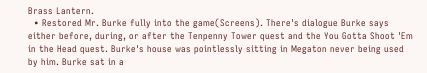Brass Lantern.
  • Restored Mr. Burke fully into the game(Screens). There's dialogue Burke says either before, during, or after the Tenpenny Tower quest and the You Gotta Shoot 'Em in the Head quest. Burke's house was pointlessly sitting in Megaton never being used by him. Burke sat in a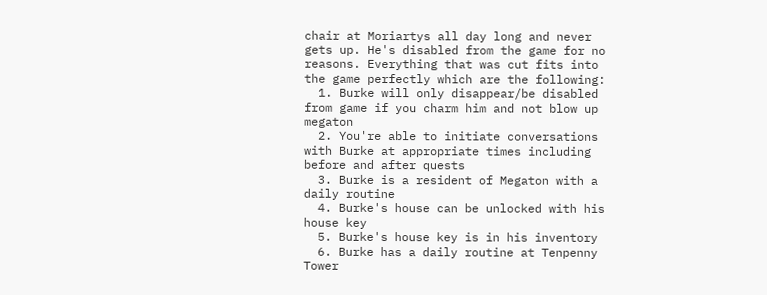chair at Moriartys all day long and never gets up. He's disabled from the game for no reasons. Everything that was cut fits into the game perfectly which are the following:
  1. Burke will only disappear/be disabled from game if you charm him and not blow up megaton
  2. You're able to initiate conversations with Burke at appropriate times including before and after quests
  3. Burke is a resident of Megaton with a daily routine
  4. Burke's house can be unlocked with his house key
  5. Burke's house key is in his inventory
  6. Burke has a daily routine at Tenpenny Tower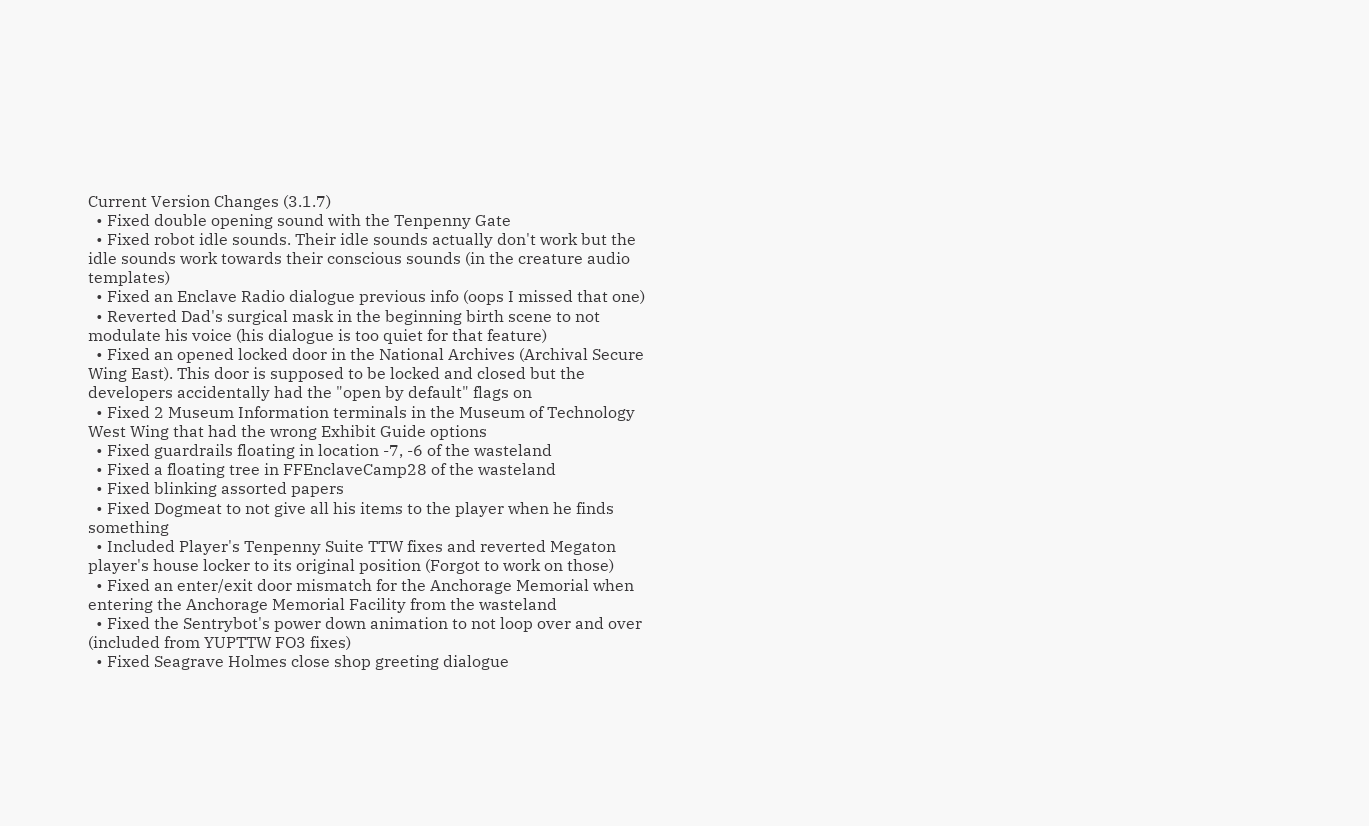Current Version Changes (3.1.7)
  • Fixed double opening sound with the Tenpenny Gate
  • Fixed robot idle sounds. Their idle sounds actually don't work but the idle sounds work towards their conscious sounds (in the creature audio templates)
  • Fixed an Enclave Radio dialogue previous info (oops I missed that one)
  • Reverted Dad's surgical mask in the beginning birth scene to not modulate his voice (his dialogue is too quiet for that feature)
  • Fixed an opened locked door in the National Archives (Archival Secure Wing East). This door is supposed to be locked and closed but the developers accidentally had the "open by default" flags on
  • Fixed 2 Museum Information terminals in the Museum of Technology West Wing that had the wrong Exhibit Guide options
  • Fixed guardrails floating in location -7, -6 of the wasteland
  • Fixed a floating tree in FFEnclaveCamp28 of the wasteland
  • Fixed blinking assorted papers
  • Fixed Dogmeat to not give all his items to the player when he finds something
  • Included Player's Tenpenny Suite TTW fixes and reverted Megaton player's house locker to its original position (Forgot to work on those)
  • Fixed an enter/exit door mismatch for the Anchorage Memorial when entering the Anchorage Memorial Facility from the wasteland
  • Fixed the Sentrybot's power down animation to not loop over and over (included from YUPTTW FO3 fixes)
  • Fixed Seagrave Holmes close shop greeting dialogue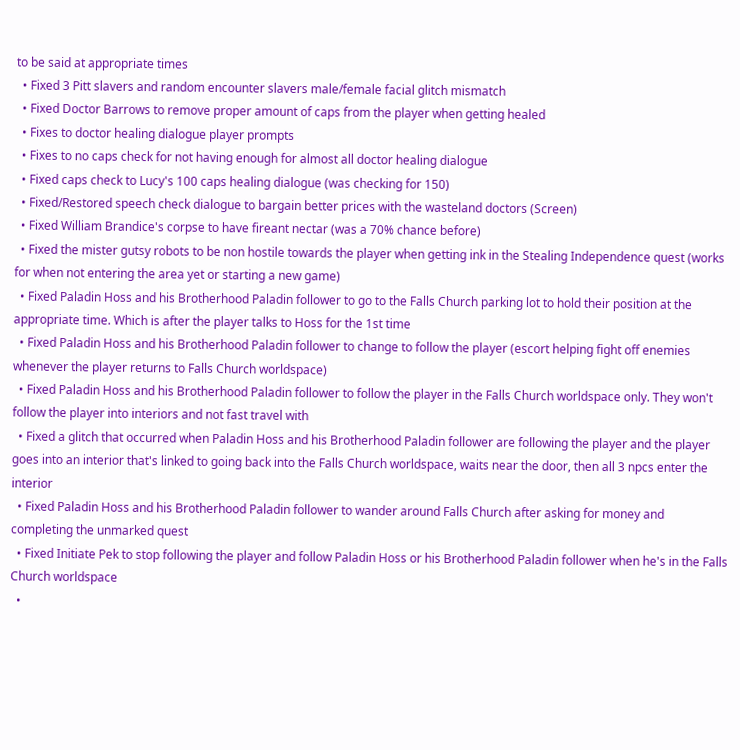to be said at appropriate times
  • Fixed 3 Pitt slavers and random encounter slavers male/female facial glitch mismatch
  • Fixed Doctor Barrows to remove proper amount of caps from the player when getting healed
  • Fixes to doctor healing dialogue player prompts
  • Fixes to no caps check for not having enough for almost all doctor healing dialogue
  • Fixed caps check to Lucy's 100 caps healing dialogue (was checking for 150)
  • Fixed/Restored speech check dialogue to bargain better prices with the wasteland doctors (Screen)
  • Fixed William Brandice's corpse to have fireant nectar (was a 70% chance before)
  • Fixed the mister gutsy robots to be non hostile towards the player when getting ink in the Stealing Independence quest (works for when not entering the area yet or starting a new game)
  • Fixed Paladin Hoss and his Brotherhood Paladin follower to go to the Falls Church parking lot to hold their position at the appropriate time. Which is after the player talks to Hoss for the 1st time
  • Fixed Paladin Hoss and his Brotherhood Paladin follower to change to follow the player (escort helping fight off enemies whenever the player returns to Falls Church worldspace)
  • Fixed Paladin Hoss and his Brotherhood Paladin follower to follow the player in the Falls Church worldspace only. They won't follow the player into interiors and not fast travel with
  • Fixed a glitch that occurred when Paladin Hoss and his Brotherhood Paladin follower are following the player and the player goes into an interior that's linked to going back into the Falls Church worldspace, waits near the door, then all 3 npcs enter the interior
  • Fixed Paladin Hoss and his Brotherhood Paladin follower to wander around Falls Church after asking for money and completing the unmarked quest
  • Fixed Initiate Pek to stop following the player and follow Paladin Hoss or his Brotherhood Paladin follower when he's in the Falls Church worldspace
  •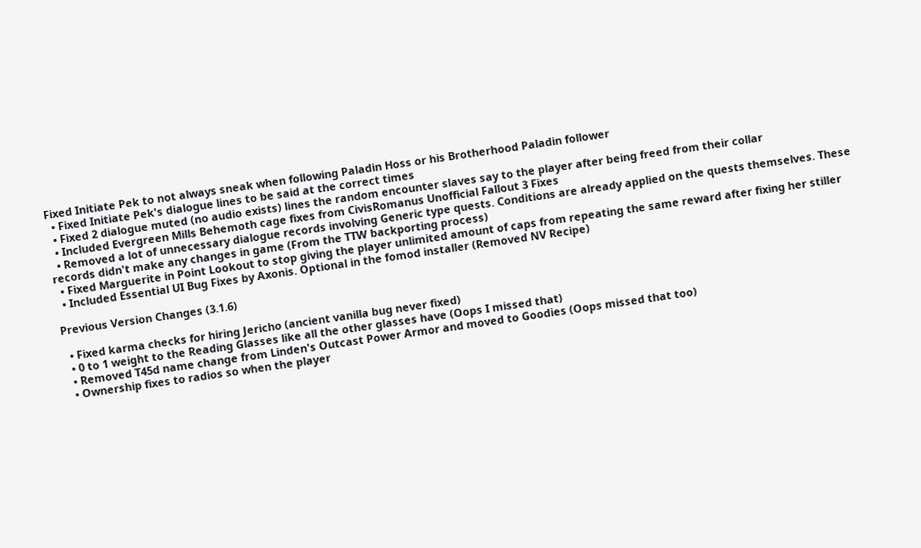Fixed Initiate Pek to not always sneak when following Paladin Hoss or his Brotherhood Paladin follower
  • Fixed Initiate Pek's dialogue lines to be said at the correct times
  • Fixed 2 dialogue muted (no audio exists) lines the random encounter slaves say to the player after being freed from their collar
  • Included Evergreen Mills Behemoth cage fixes from CivisRomanus Unofficial Fallout 3 Fixes
  • Removed a lot of unnecessary dialogue records involving Generic type quests. Conditions are already applied on the quests themselves. These records didn't make any changes in game (From the TTW backporting process)
  • Fixed Marguerite in Point Lookout to stop giving the player unlimited amount of caps from repeating the same reward after fixing her stiller
  • Included Essential UI Bug Fixes by Axonis. Optional in the fomod installer (Removed NV Recipe)

Previous Version Changes (3.1.6)

  • Fixed karma checks for hiring Jericho (ancient vanilla bug never fixed)
  • 0 to 1 weight to the Reading Glasses like all the other glasses have (Oops I missed that)
  • Removed T45d name change from Linden's Outcast Power Armor and moved to Goodies (Oops missed that too)
  • Ownership fixes to radios so when the player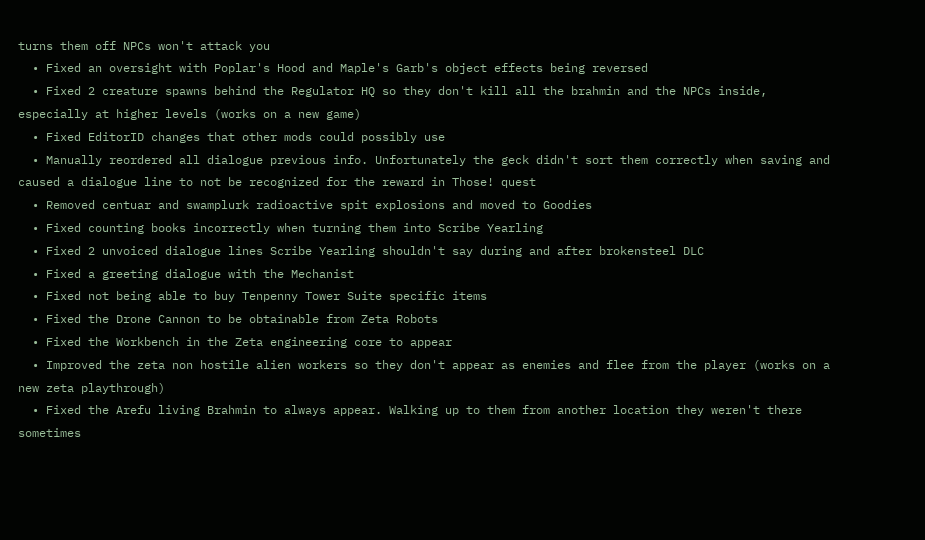turns them off NPCs won't attack you
  • Fixed an oversight with Poplar's Hood and Maple's Garb's object effects being reversed
  • Fixed 2 creature spawns behind the Regulator HQ so they don't kill all the brahmin and the NPCs inside, especially at higher levels (works on a new game)
  • Fixed EditorID changes that other mods could possibly use
  • Manually reordered all dialogue previous info. Unfortunately the geck didn't sort them correctly when saving and caused a dialogue line to not be recognized for the reward in Those! quest
  • Removed centuar and swamplurk radioactive spit explosions and moved to Goodies
  • Fixed counting books incorrectly when turning them into Scribe Yearling
  • Fixed 2 unvoiced dialogue lines Scribe Yearling shouldn't say during and after brokensteel DLC
  • Fixed a greeting dialogue with the Mechanist
  • Fixed not being able to buy Tenpenny Tower Suite specific items
  • Fixed the Drone Cannon to be obtainable from Zeta Robots
  • Fixed the Workbench in the Zeta engineering core to appear
  • Improved the zeta non hostile alien workers so they don't appear as enemies and flee from the player (works on a new zeta playthrough)
  • Fixed the Arefu living Brahmin to always appear. Walking up to them from another location they weren't there sometimes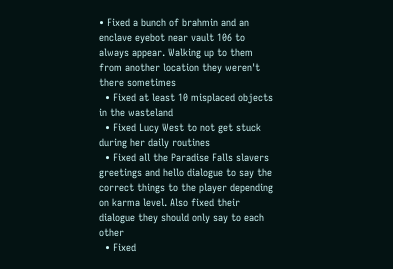• Fixed a bunch of brahmin and an enclave eyebot near vault 106 to always appear. Walking up to them from another location they weren't there sometimes
  • Fixed at least 10 misplaced objects in the wasteland
  • Fixed Lucy West to not get stuck during her daily routines
  • Fixed all the Paradise Falls slavers greetings and hello dialogue to say the correct things to the player depending on karma level. Also fixed their dialogue they should only say to each other
  • Fixed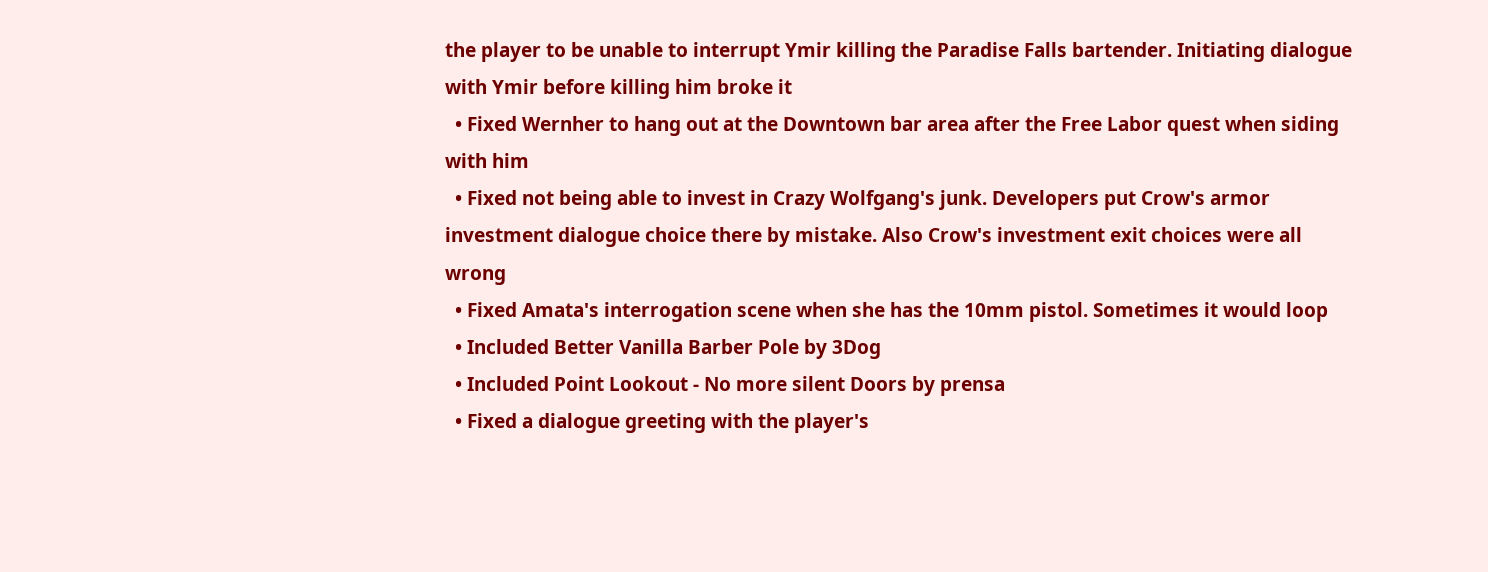the player to be unable to interrupt Ymir killing the Paradise Falls bartender. Initiating dialogue with Ymir before killing him broke it
  • Fixed Wernher to hang out at the Downtown bar area after the Free Labor quest when siding with him
  • Fixed not being able to invest in Crazy Wolfgang's junk. Developers put Crow's armor investment dialogue choice there by mistake. Also Crow's investment exit choices were all wrong
  • Fixed Amata's interrogation scene when she has the 10mm pistol. Sometimes it would loop
  • Included Better Vanilla Barber Pole by 3Dog
  • Included Point Lookout - No more silent Doors by prensa
  • Fixed a dialogue greeting with the player's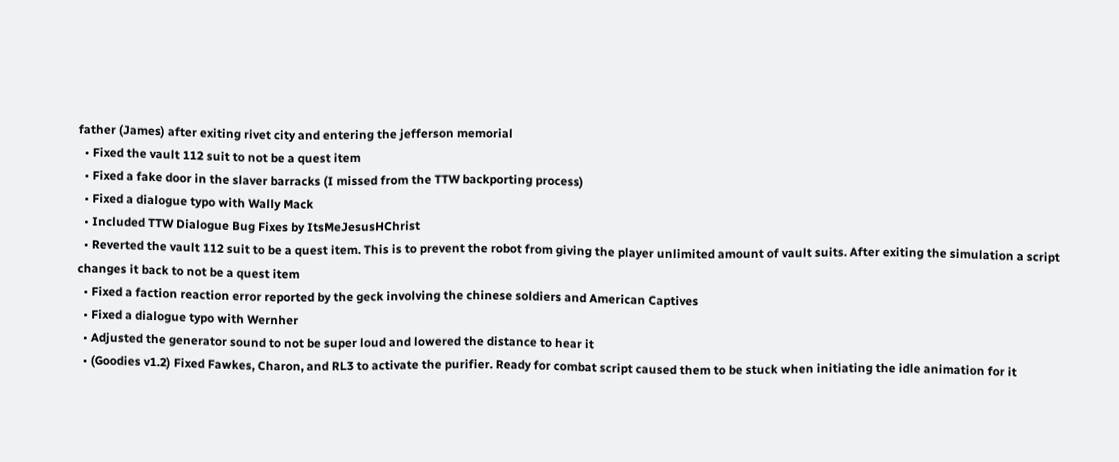father (James) after exiting rivet city and entering the jefferson memorial
  • Fixed the vault 112 suit to not be a quest item
  • Fixed a fake door in the slaver barracks (I missed from the TTW backporting process)
  • Fixed a dialogue typo with Wally Mack
  • Included TTW Dialogue Bug Fixes by ItsMeJesusHChrist
  • Reverted the vault 112 suit to be a quest item. This is to prevent the robot from giving the player unlimited amount of vault suits. After exiting the simulation a script changes it back to not be a quest item
  • Fixed a faction reaction error reported by the geck involving the chinese soldiers and American Captives
  • Fixed a dialogue typo with Wernher
  • Adjusted the generator sound to not be super loud and lowered the distance to hear it
  • (Goodies v1.2) Fixed Fawkes, Charon, and RL3 to activate the purifier. Ready for combat script caused them to be stuck when initiating the idle animation for it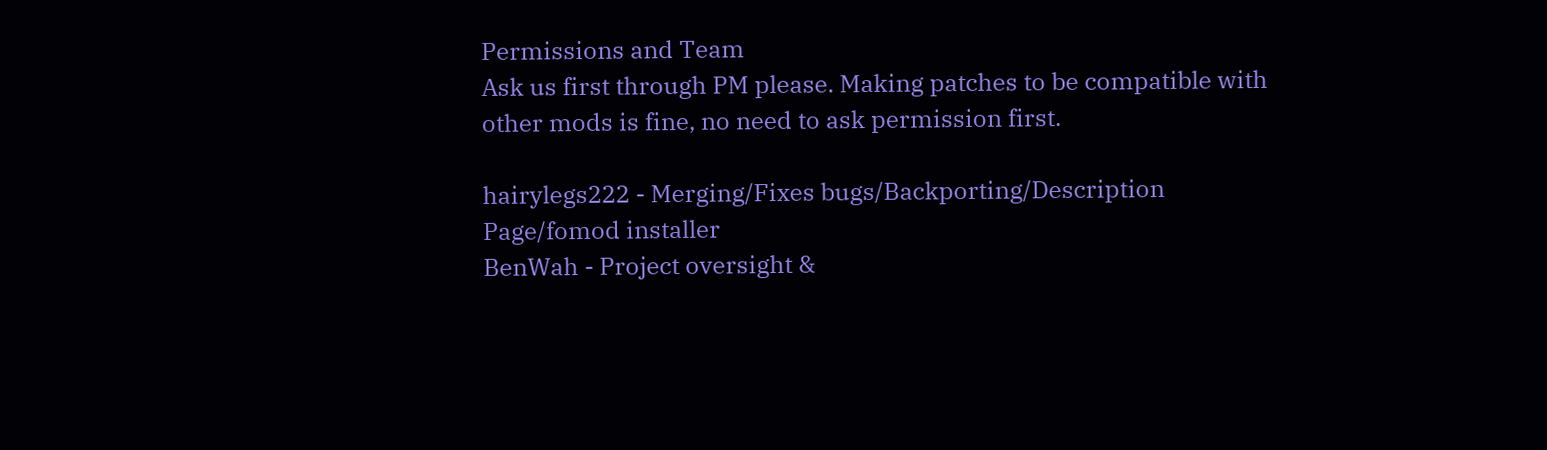Permissions and Team
Ask us first through PM please. Making patches to be compatible with other mods is fine, no need to ask permission first.

hairylegs222 - Merging/Fixes bugs/Backporting/Description Page/fomod installer
BenWah - Project oversight &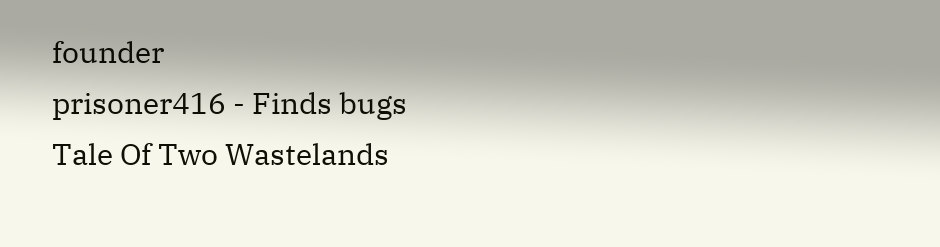founder
prisoner416 - Finds bugs
Tale Of Two Wastelands